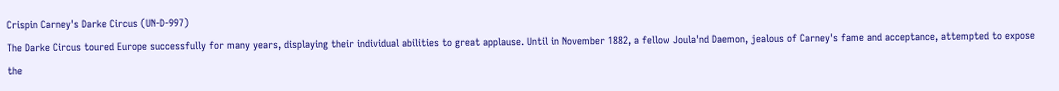Crispin Carney's Darke Circus (UN-D-997)
The Darke Circus toured Europe successfully for many years, displaying their individual abilities to great applause. Until in November 1882, a fellow Joula'nd Daemon, jealous of Carney's fame and acceptance, attempted to expose the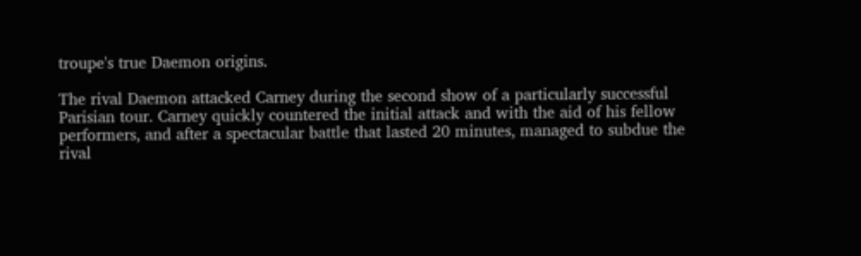troupe's true Daemon origins.

The rival Daemon attacked Carney during the second show of a particularly successful Parisian tour. Carney quickly countered the initial attack and with the aid of his fellow performers, and after a spectacular battle that lasted 20 minutes, managed to subdue the rival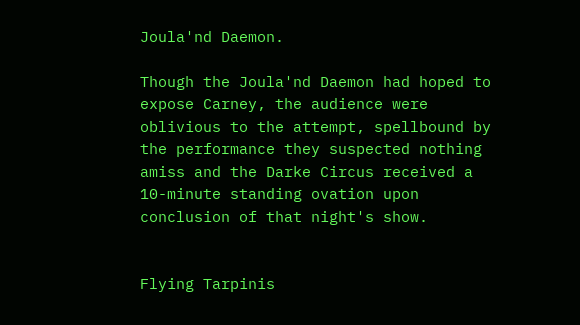Joula'nd Daemon.

Though the Joula'nd Daemon had hoped to expose Carney, the audience were oblivious to the attempt, spellbound by the performance they suspected nothing amiss and the Darke Circus received a 10-minute standing ovation upon conclusion of that night's show.


Flying Tarpinis